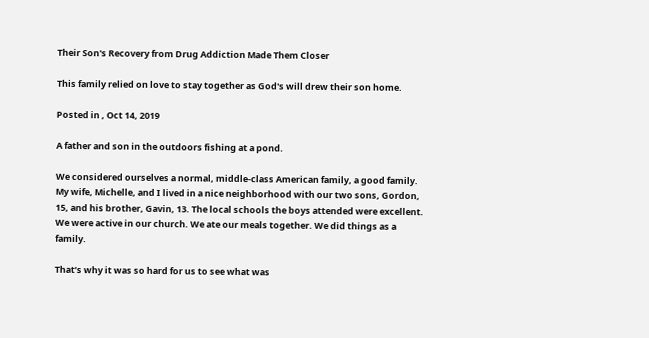Their Son's Recovery from Drug Addiction Made Them Closer

This family relied on love to stay together as God's will drew their son home.

Posted in , Oct 14, 2019

A father and son in the outdoors fishing at a pond.

We considered ourselves a normal, middle-class American family, a good family. My wife, Michelle, and I lived in a nice neighborhood with our two sons, Gordon, 15, and his brother, Gavin, 13. The local schools the boys attended were excellent. We were active in our church. We ate our meals together. We did things as a family.

That’s why it was so hard for us to see what was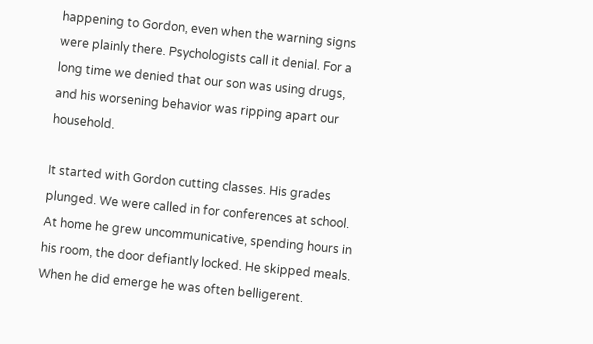happening to Gordon, even when the warning signs were plainly there. Psychologists call it denial. For a long time we denied that our son was using drugs, and his worsening behavior was ripping apart our household.

It started with Gordon cutting classes. His grades plunged. We were called in for conferences at school. At home he grew uncommunicative, spending hours in his room, the door defiantly locked. He skipped meals. When he did emerge he was often belligerent.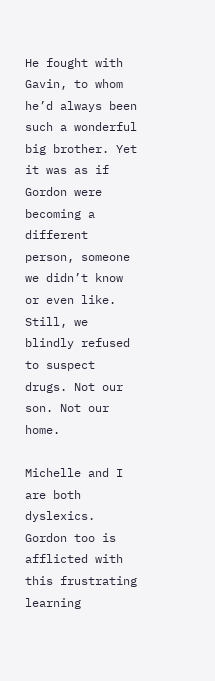He fought with Gavin, to whom he’d always been such a wonderful big brother. Yet it was as if Gordon were becoming a different person, someone we didn’t know or even like. Still, we blindly refused to suspect drugs. Not our son. Not our home.

Michelle and I are both dyslexics. Gordon too is afflicted with this frustrating learning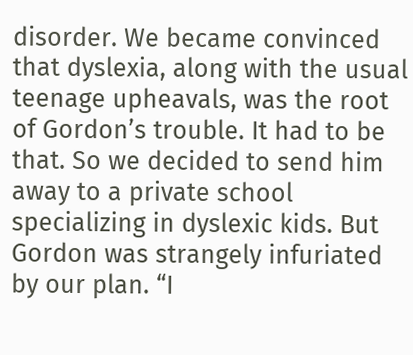disorder. We became convinced that dyslexia, along with the usual teenage upheavals, was the root of Gordon’s trouble. It had to be that. So we decided to send him away to a private school specializing in dyslexic kids. But Gordon was strangely infuriated by our plan. “I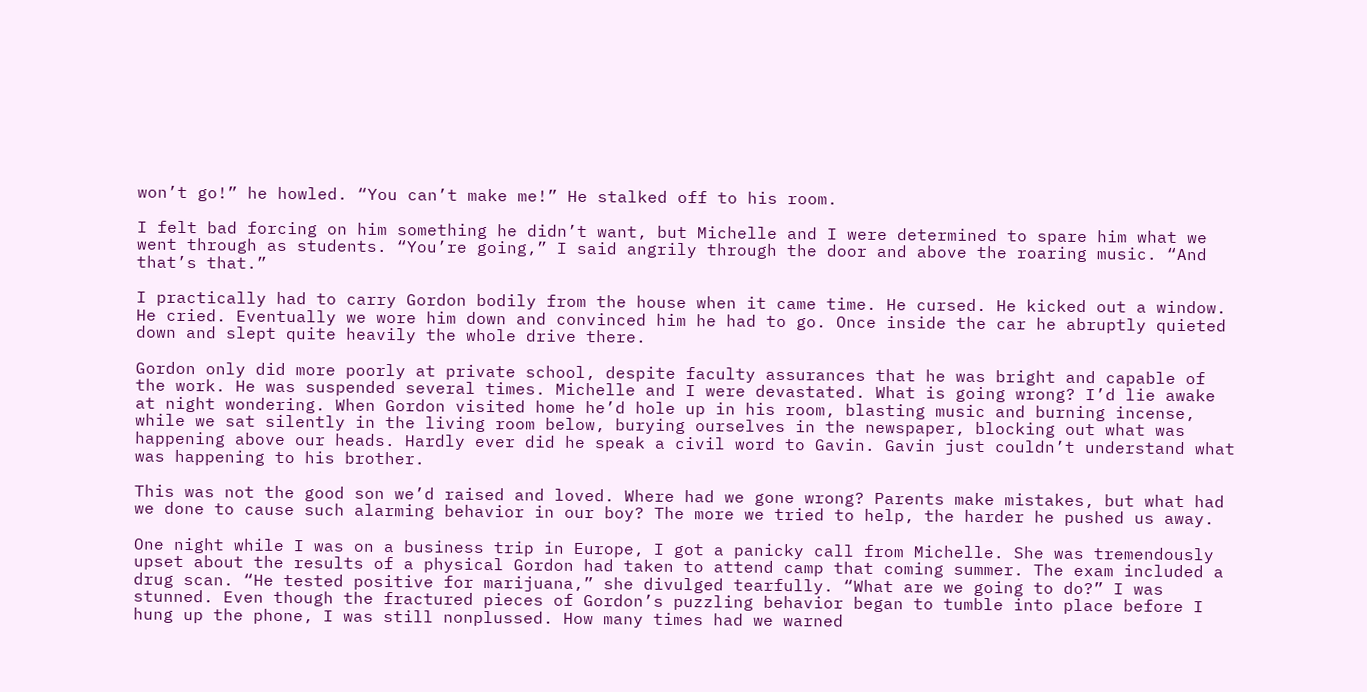won’t go!” he howled. “You can’t make me!” He stalked off to his room.

I felt bad forcing on him something he didn’t want, but Michelle and I were determined to spare him what we went through as students. “You’re going,” I said angrily through the door and above the roaring music. “And that’s that.”

I practically had to carry Gordon bodily from the house when it came time. He cursed. He kicked out a window. He cried. Eventually we wore him down and convinced him he had to go. Once inside the car he abruptly quieted down and slept quite heavily the whole drive there.

Gordon only did more poorly at private school, despite faculty assurances that he was bright and capable of the work. He was suspended several times. Michelle and I were devastated. What is going wrong? I’d lie awake at night wondering. When Gordon visited home he’d hole up in his room, blasting music and burning incense, while we sat silently in the living room below, burying ourselves in the newspaper, blocking out what was happening above our heads. Hardly ever did he speak a civil word to Gavin. Gavin just couldn’t understand what was happening to his brother.

This was not the good son we’d raised and loved. Where had we gone wrong? Parents make mistakes, but what had we done to cause such alarming behavior in our boy? The more we tried to help, the harder he pushed us away.

One night while I was on a business trip in Europe, I got a panicky call from Michelle. She was tremendously upset about the results of a physical Gordon had taken to attend camp that coming summer. The exam included a drug scan. “He tested positive for marijuana,” she divulged tearfully. “What are we going to do?” I was stunned. Even though the fractured pieces of Gordon’s puzzling behavior began to tumble into place before I hung up the phone, I was still nonplussed. How many times had we warned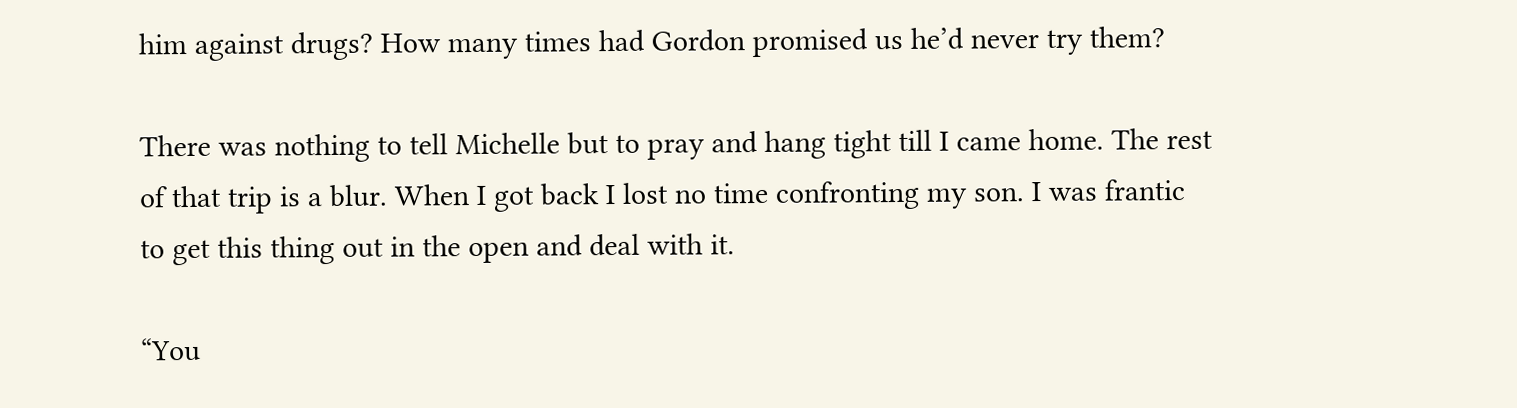him against drugs? How many times had Gordon promised us he’d never try them?

There was nothing to tell Michelle but to pray and hang tight till I came home. The rest of that trip is a blur. When I got back I lost no time confronting my son. I was frantic to get this thing out in the open and deal with it.

“You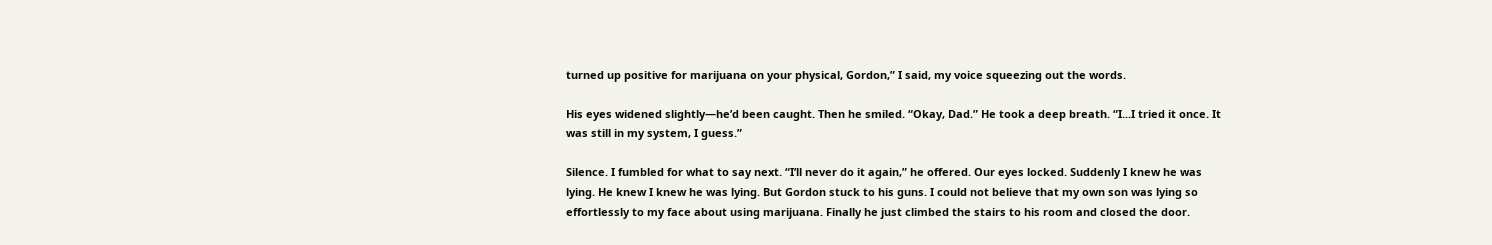turned up positive for marijuana on your physical, Gordon,” I said, my voice squeezing out the words.

His eyes widened slightly—he’d been caught. Then he smiled. “Okay, Dad.” He took a deep breath. “I...I tried it once. It was still in my system, I guess.”

Silence. I fumbled for what to say next. “I’ll never do it again,” he offered. Our eyes locked. Suddenly I knew he was lying. He knew I knew he was lying. But Gordon stuck to his guns. I could not believe that my own son was lying so effortlessly to my face about using marijuana. Finally he just climbed the stairs to his room and closed the door.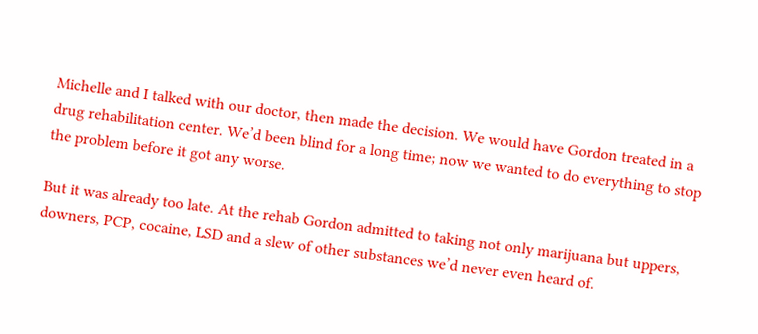Michelle and I talked with our doctor, then made the decision. We would have Gordon treated in a drug rehabilitation center. We’d been blind for a long time; now we wanted to do everything to stop the problem before it got any worse.

But it was already too late. At the rehab Gordon admitted to taking not only marijuana but uppers, downers, PCP, cocaine, LSD and a slew of other substances we’d never even heard of.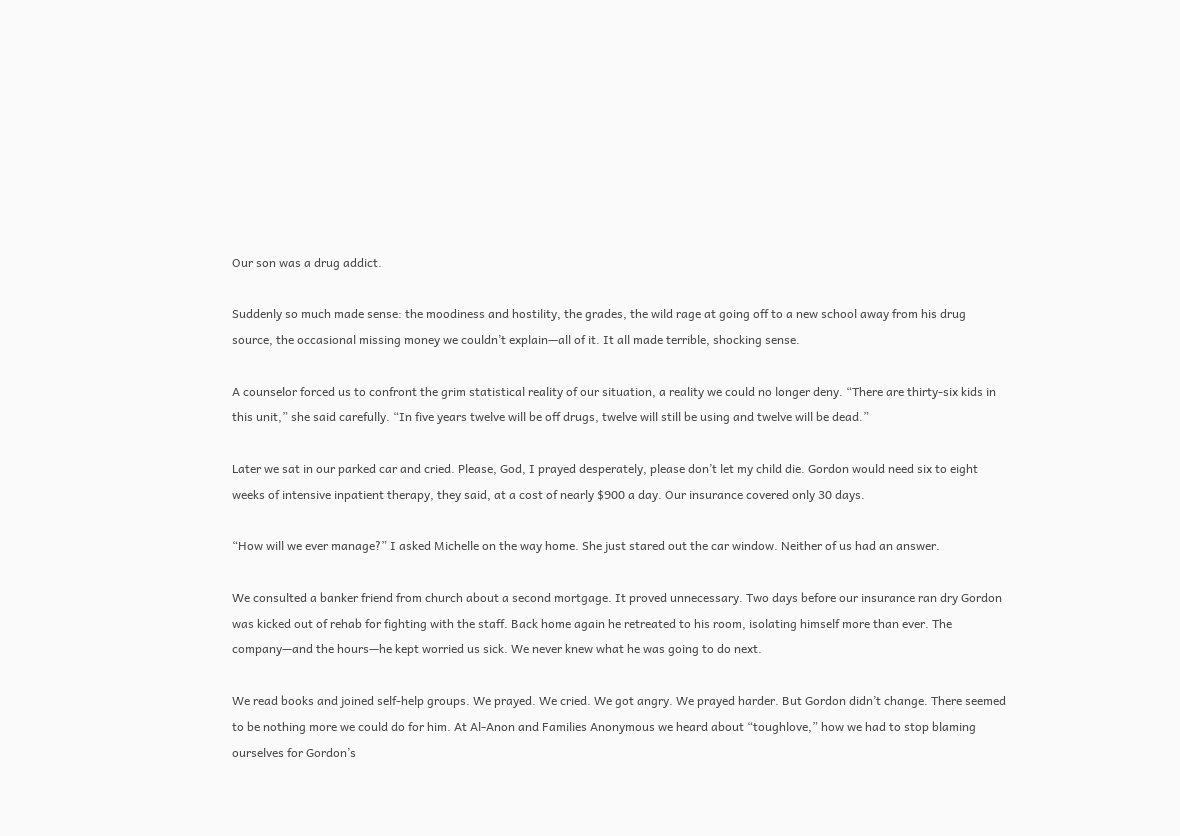Our son was a drug addict.

Suddenly so much made sense: the moodiness and hostility, the grades, the wild rage at going off to a new school away from his drug source, the occasional missing money we couldn’t explain—all of it. It all made terrible, shocking sense.

A counselor forced us to confront the grim statistical reality of our situation, a reality we could no longer deny. “There are thirty-six kids in this unit,” she said carefully. “In five years twelve will be off drugs, twelve will still be using and twelve will be dead.”

Later we sat in our parked car and cried. Please, God, I prayed desperately, please don’t let my child die. Gordon would need six to eight weeks of intensive inpatient therapy, they said, at a cost of nearly $900 a day. Our insurance covered only 30 days.

“How will we ever manage?” I asked Michelle on the way home. She just stared out the car window. Neither of us had an answer.

We consulted a banker friend from church about a second mortgage. It proved unnecessary. Two days before our insurance ran dry Gordon was kicked out of rehab for fighting with the staff. Back home again he retreated to his room, isolating himself more than ever. The company—and the hours—he kept worried us sick. We never knew what he was going to do next.

We read books and joined self-help groups. We prayed. We cried. We got angry. We prayed harder. But Gordon didn’t change. There seemed to be nothing more we could do for him. At Al-Anon and Families Anonymous we heard about “toughlove,” how we had to stop blaming ourselves for Gordon’s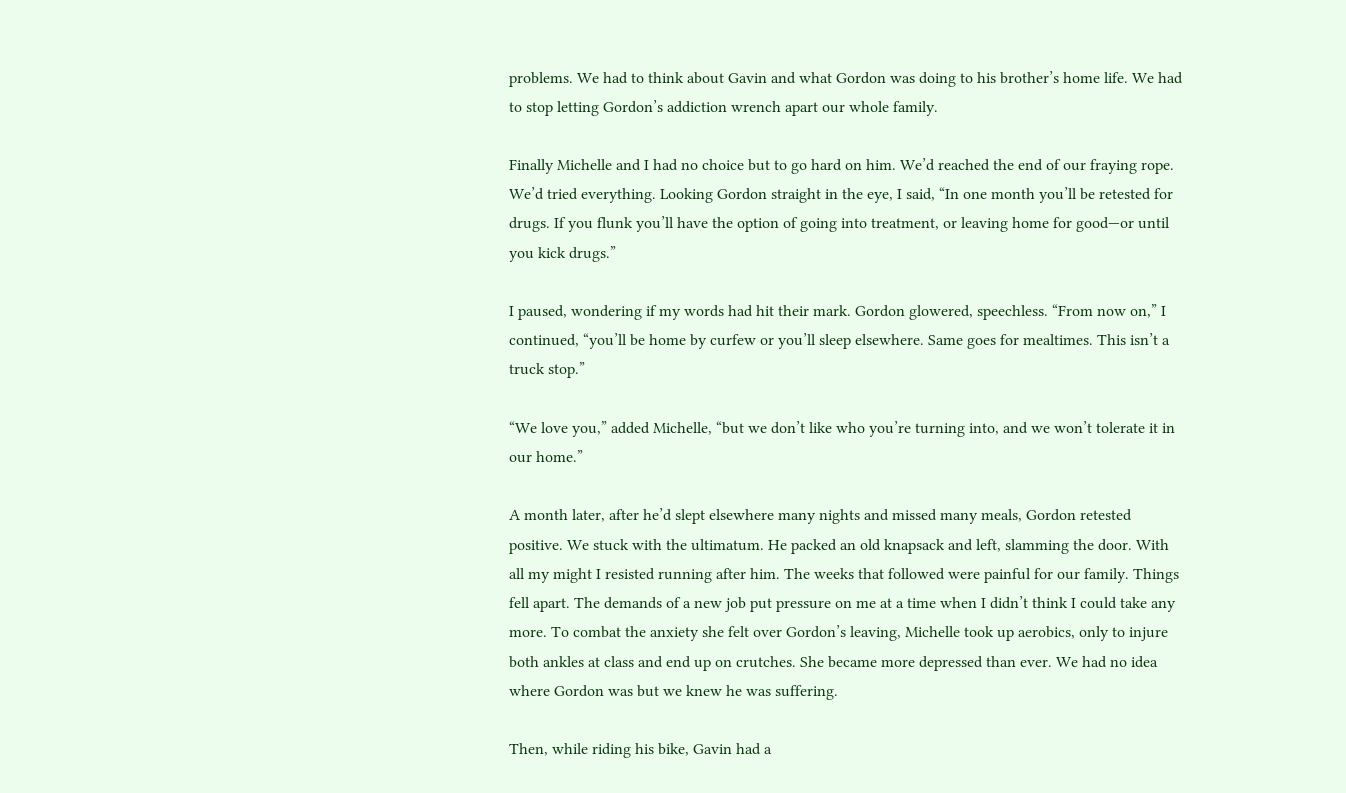problems. We had to think about Gavin and what Gordon was doing to his brother’s home life. We had to stop letting Gordon’s addiction wrench apart our whole family.

Finally Michelle and I had no choice but to go hard on him. We’d reached the end of our fraying rope. We’d tried everything. Looking Gordon straight in the eye, I said, “In one month you’ll be retested for drugs. If you flunk you’ll have the option of going into treatment, or leaving home for good—or until you kick drugs.”

I paused, wondering if my words had hit their mark. Gordon glowered, speechless. “From now on,” I continued, “you’ll be home by curfew or you’ll sleep elsewhere. Same goes for mealtimes. This isn’t a truck stop.”

“We love you,” added Michelle, “but we don’t like who you’re turning into, and we won’t tolerate it in our home.”

A month later, after he’d slept elsewhere many nights and missed many meals, Gordon retested positive. We stuck with the ultimatum. He packed an old knapsack and left, slamming the door. With all my might I resisted running after him. The weeks that followed were painful for our family. Things fell apart. The demands of a new job put pressure on me at a time when I didn’t think I could take any more. To combat the anxiety she felt over Gordon’s leaving, Michelle took up aerobics, only to injure both ankles at class and end up on crutches. She became more depressed than ever. We had no idea where Gordon was but we knew he was suffering.

Then, while riding his bike, Gavin had a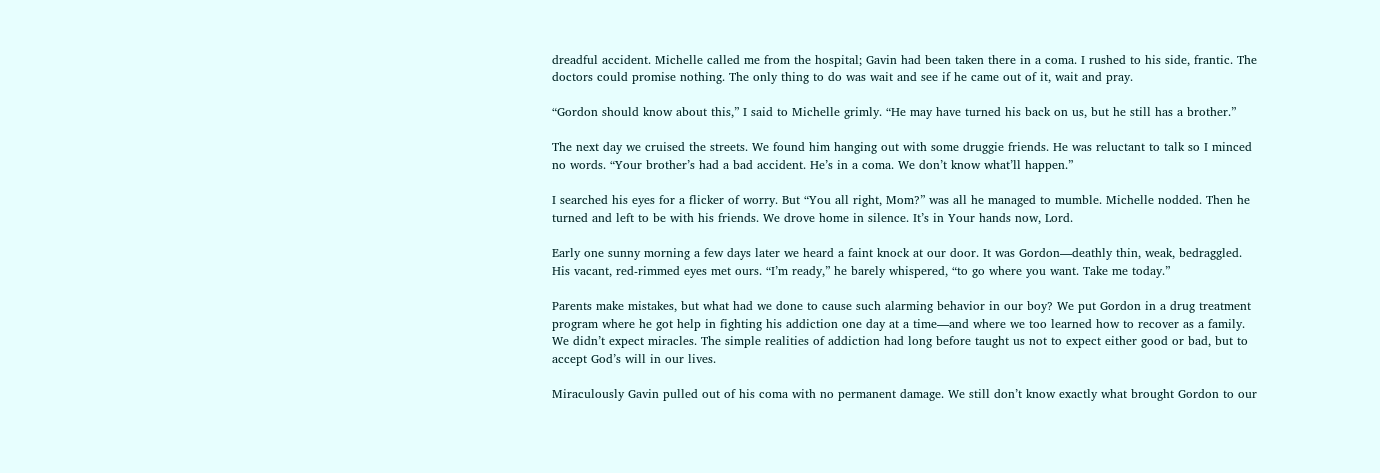dreadful accident. Michelle called me from the hospital; Gavin had been taken there in a coma. I rushed to his side, frantic. The doctors could promise nothing. The only thing to do was wait and see if he came out of it, wait and pray.

“Gordon should know about this,” I said to Michelle grimly. “He may have turned his back on us, but he still has a brother.”

The next day we cruised the streets. We found him hanging out with some druggie friends. He was reluctant to talk so I minced no words. “Your brother’s had a bad accident. He’s in a coma. We don’t know what’ll happen.”

I searched his eyes for a flicker of worry. But “You all right, Mom?” was all he managed to mumble. Michelle nodded. Then he turned and left to be with his friends. We drove home in silence. It’s in Your hands now, Lord.

Early one sunny morning a few days later we heard a faint knock at our door. It was Gordon—deathly thin, weak, bedraggled. His vacant, red-rimmed eyes met ours. “I’m ready,” he barely whispered, “to go where you want. Take me today.”

Parents make mistakes, but what had we done to cause such alarming behavior in our boy? We put Gordon in a drug treatment program where he got help in fighting his addiction one day at a time—and where we too learned how to recover as a family. We didn’t expect miracles. The simple realities of addiction had long before taught us not to expect either good or bad, but to accept God’s will in our lives.

Miraculously Gavin pulled out of his coma with no permanent damage. We still don’t know exactly what brought Gordon to our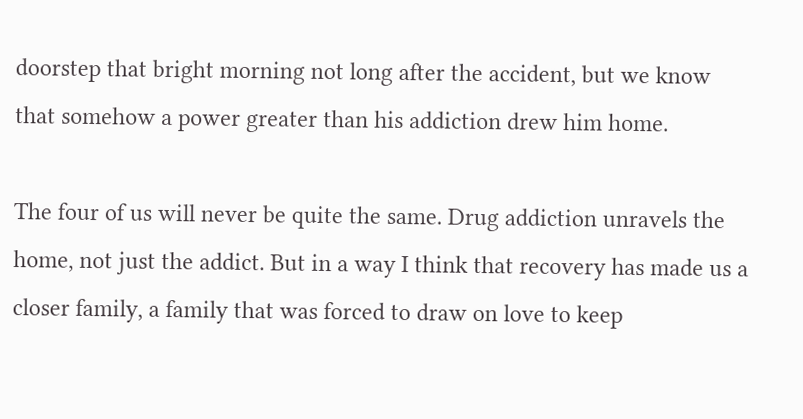doorstep that bright morning not long after the accident, but we know that somehow a power greater than his addiction drew him home.

The four of us will never be quite the same. Drug addiction unravels the home, not just the addict. But in a way I think that recovery has made us a closer family, a family that was forced to draw on love to keep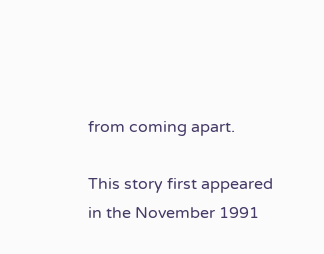from coming apart.

This story first appeared in the November 1991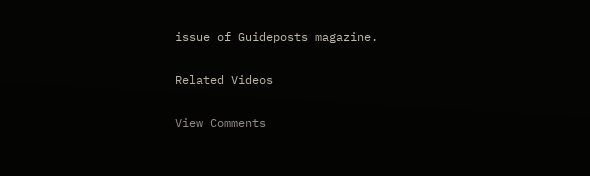issue of Guideposts magazine.

Related Videos

View Comments